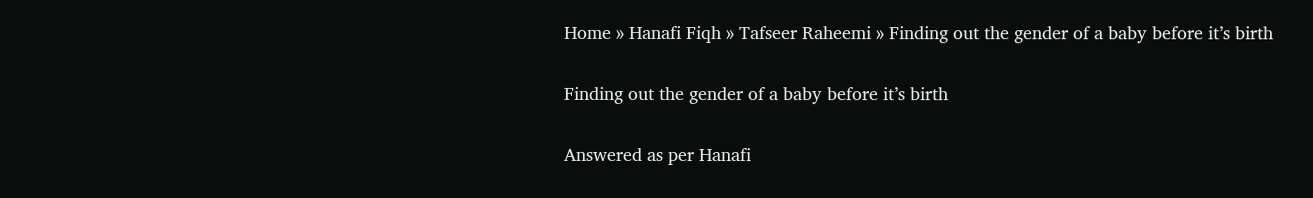Home » Hanafi Fiqh » Tafseer Raheemi » Finding out the gender of a baby before it’s birth

Finding out the gender of a baby before it’s birth

Answered as per Hanafi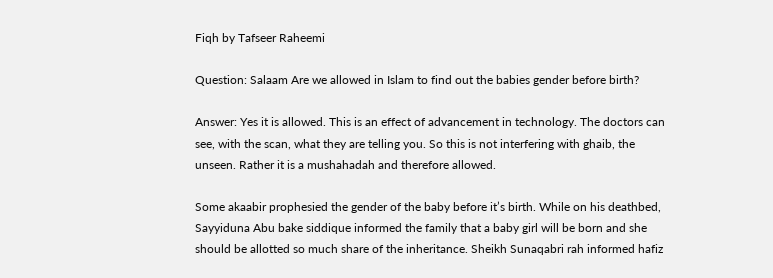Fiqh by Tafseer Raheemi

Question: Salaam Are we allowed in Islam to find out the babies gender before birth?

Answer: Yes it is allowed. This is an effect of advancement in technology. The doctors can see, with the scan, what they are telling you. So this is not interfering with ghaib, the unseen. Rather it is a mushahadah and therefore allowed.

Some akaabir prophesied the gender of the baby before it’s birth. While on his deathbed, Sayyiduna Abu bake siddique informed the family that a baby girl will be born and she should be allotted so much share of the inheritance. Sheikh Sunaqabri rah informed hafiz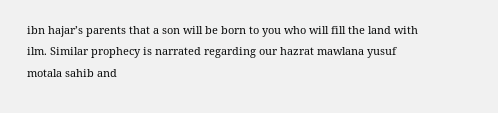ibn hajar’s parents that a son will be born to you who will fill the land with ilm. Similar prophecy is narrated regarding our hazrat mawlana yusuf motala sahib and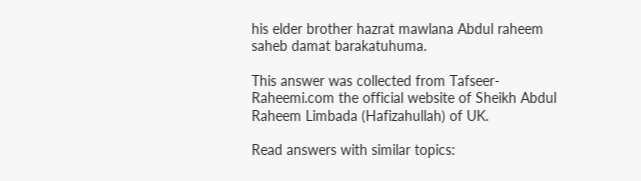his elder brother hazrat mawlana Abdul raheem saheb damat barakatuhuma.

This answer was collected from Tafseer-Raheemi.com the official website of Sheikh Abdul Raheem Limbada (Hafizahullah) of UK.

Read answers with similar topics: